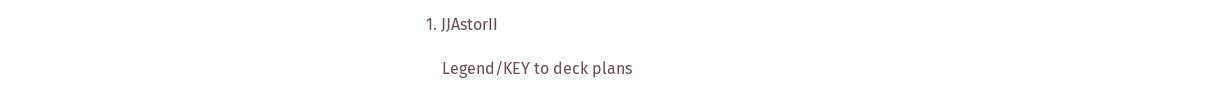1. JJAstorII

    Legend/KEY to deck plans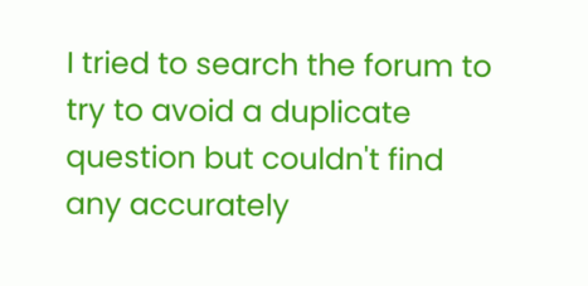I tried to search the forum to try to avoid a duplicate question but couldn't find any accurately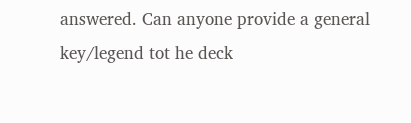answered. Can anyone provide a general key/legend tot he deck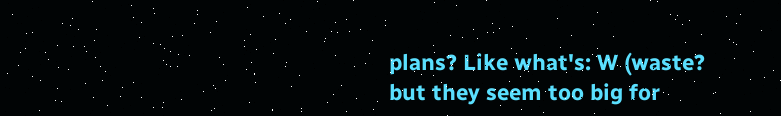plans? Like what's: W (waste? but they seem too big for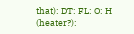that): DT: FL: O: H (heater?):